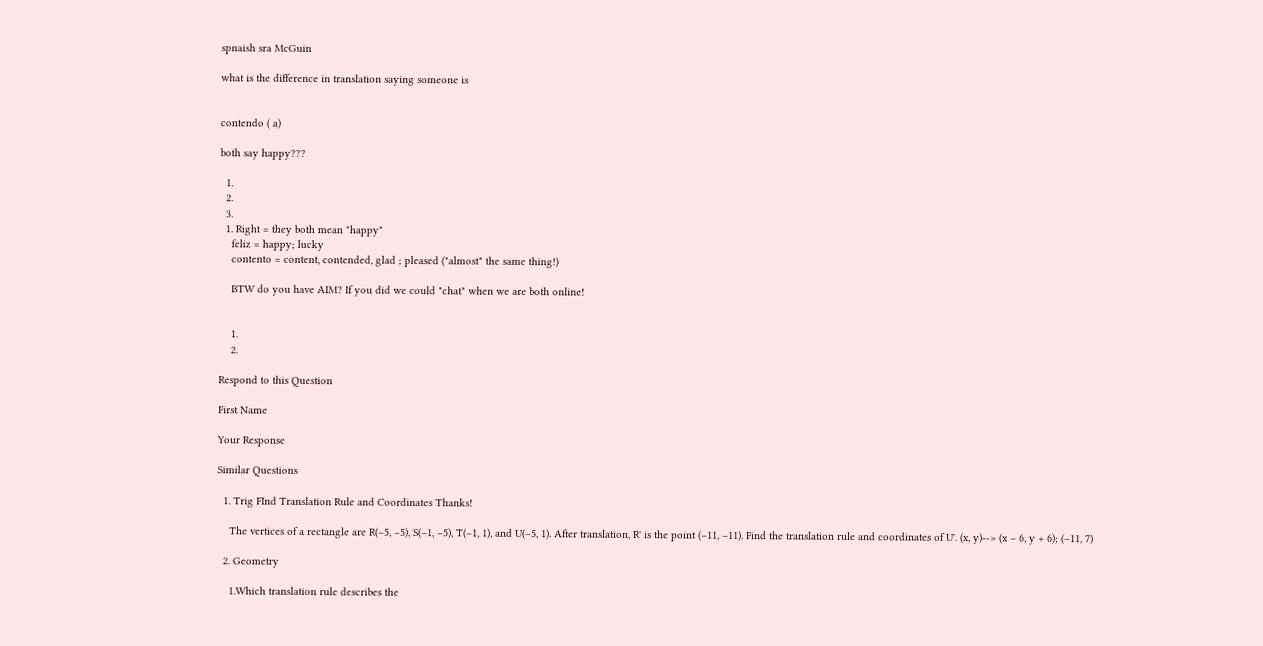spnaish sra McGuin

what is the difference in translation saying someone is


contendo ( a)

both say happy???

  1.
  2.
  3.
  1. Right = they both mean "happy"
    feliz = happy; lucky
    contento = content, contended, glad ; pleased ("almost" the same thing!)

    BTW do you have AIM? If you did we could "chat" when we are both online!


    1.
    2.

Respond to this Question

First Name

Your Response

Similar Questions

  1. Trig FInd Translation Rule and Coordinates Thanks!

    The vertices of a rectangle are R(–5, –5), S(–1, –5), T(–1, 1), and U(–5, 1). After translation, R' is the point (–11, –11). Find the translation rule and coordinates of U'. (x, y)--> (x – 6, y + 6); (–11, 7)

  2. Geometry

    1.Which translation rule describes the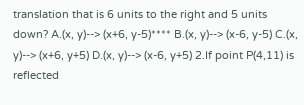translation that is 6 units to the right and 5 units down? A.(x, y)--> (x+6, y-5)**** B.(x, y)--> (x-6, y-5) C.(x, y)--> (x+6, y+5) D.(x, y)--> (x-6, y+5) 2.If point P(4,11) is reflected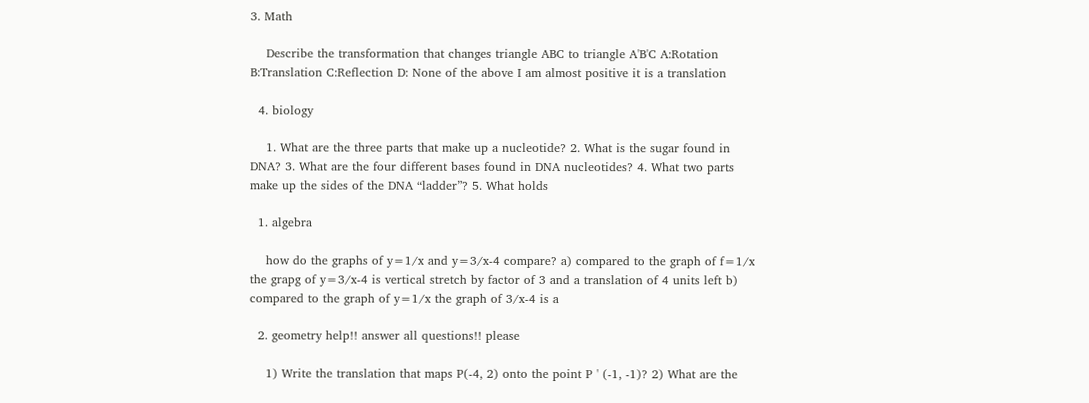3. Math

    Describe the transformation that changes triangle ABC to triangle A'B'C A:Rotation B:Translation C:Reflection D: None of the above I am almost positive it is a translation

  4. biology

    1. What are the three parts that make up a nucleotide? 2. What is the sugar found in DNA? 3. What are the four different bases found in DNA nucleotides? 4. What two parts make up the sides of the DNA “ladder”? 5. What holds

  1. algebra

    how do the graphs of y=1/x and y=3/x-4 compare? a) compared to the graph of f=1/x the grapg of y=3/x-4 is vertical stretch by factor of 3 and a translation of 4 units left b) compared to the graph of y=1/x the graph of 3/x-4 is a

  2. geometry help!! answer all questions!! please

    1) Write the translation that maps P(-4, 2) onto the point P ' (-1, -1)? 2) What are the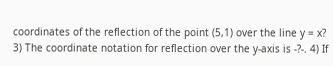coordinates of the reflection of the point (5,1) over the line y = x? 3) The coordinate notation for reflection over the y-axis is -?-. 4) If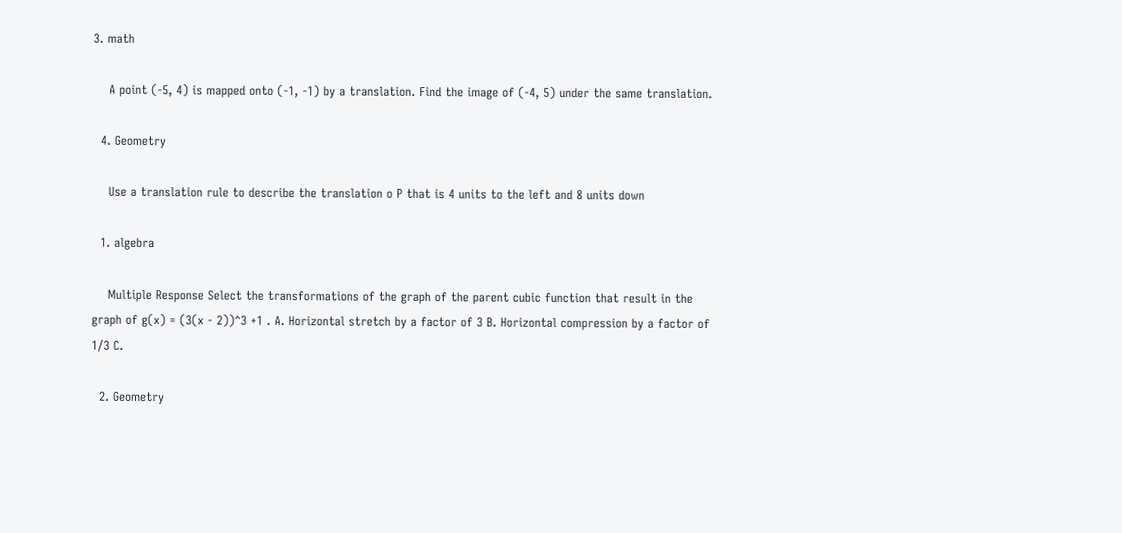3. math

    A point (-5, 4) is mapped onto (-1, -1) by a translation. Find the image of (-4, 5) under the same translation.

  4. Geometry

    Use a translation rule to describe the translation o P that is 4 units to the left and 8 units down

  1. algebra

    Multiple Response Select the transformations of the graph of the parent cubic function that result in the graph of g(x) = (3(x - 2))^3 +1 . A. Horizontal stretch by a factor of 3 B. Horizontal compression by a factor of 1/3 C.

  2. Geometry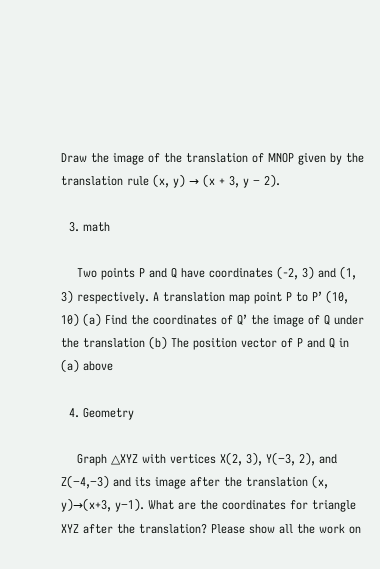Draw the image of the translation of MNOP given by the translation rule (x, y) → (x + 3, y − 2).

  3. math

    Two points P and Q have coordinates (-2, 3) and (1, 3) respectively. A translation map point P to P’ (10, 10) (a) Find the coordinates of Q’ the image of Q under the translation (b) The position vector of P and Q in (a) above

  4. Geometry

    Graph △XYZ with vertices X(2, 3), Y(−3, 2), and Z(−4,−3) and its image after the translation (x, y)→(x+3, y−1). What are the coordinates for triangle XYZ after the translation? Please show all the work on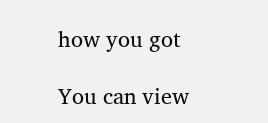how you got

You can view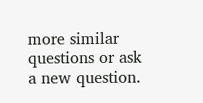more similar questions or ask a new question.